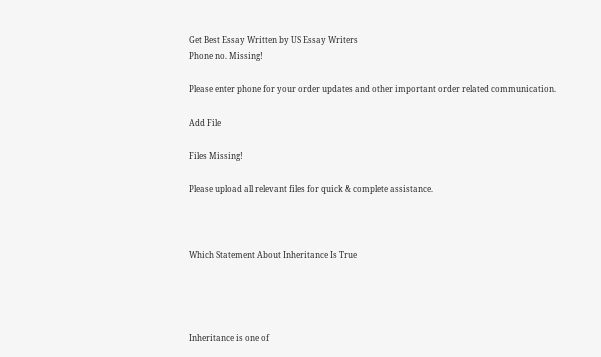Get Best Essay Written by US Essay Writers
Phone no. Missing!

Please enter phone for your order updates and other important order related communication.

Add File

Files Missing!

Please upload all relevant files for quick & complete assistance.



Which Statement About Inheritance Is True




Inheritance is one of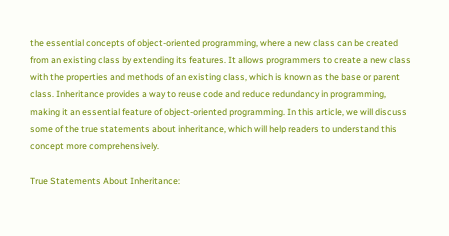the essential concepts of object-oriented programming, where a new class can be created from an existing class by extending its features. It allows programmers to create a new class with the properties and methods of an existing class, which is known as the base or parent class. Inheritance provides a way to reuse code and reduce redundancy in programming, making it an essential feature of object-oriented programming. In this article, we will discuss some of the true statements about inheritance, which will help readers to understand this concept more comprehensively.

True Statements About Inheritance: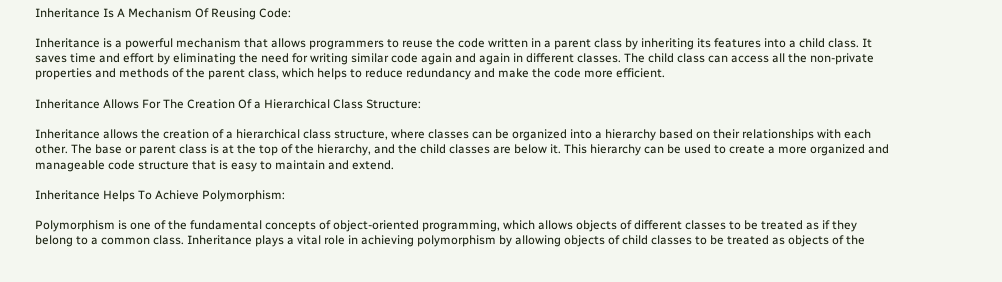Inheritance Is A Mechanism Of Reusing Code:

Inheritance is a powerful mechanism that allows programmers to reuse the code written in a parent class by inheriting its features into a child class. It saves time and effort by eliminating the need for writing similar code again and again in different classes. The child class can access all the non-private properties and methods of the parent class, which helps to reduce redundancy and make the code more efficient.

Inheritance Allows For The Creation Of a Hierarchical Class Structure:

Inheritance allows the creation of a hierarchical class structure, where classes can be organized into a hierarchy based on their relationships with each other. The base or parent class is at the top of the hierarchy, and the child classes are below it. This hierarchy can be used to create a more organized and manageable code structure that is easy to maintain and extend.

Inheritance Helps To Achieve Polymorphism:

Polymorphism is one of the fundamental concepts of object-oriented programming, which allows objects of different classes to be treated as if they belong to a common class. Inheritance plays a vital role in achieving polymorphism by allowing objects of child classes to be treated as objects of the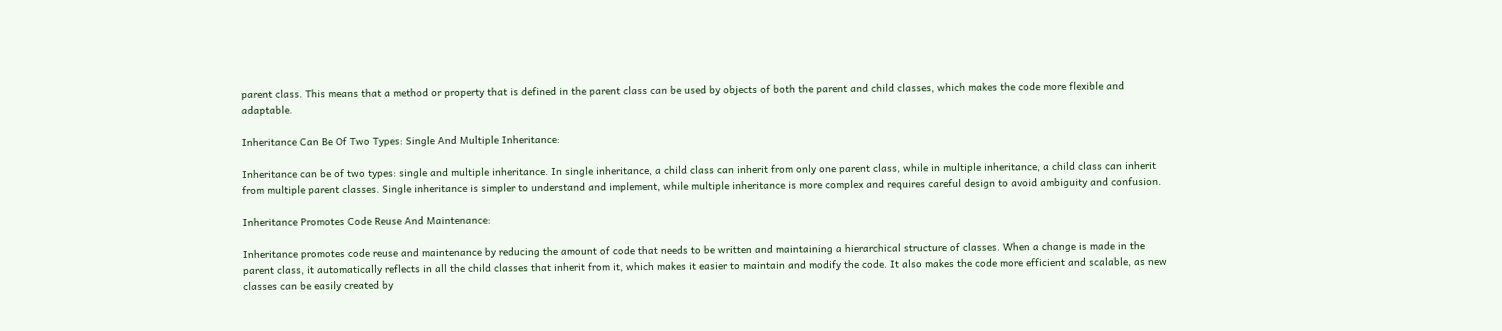parent class. This means that a method or property that is defined in the parent class can be used by objects of both the parent and child classes, which makes the code more flexible and adaptable.

Inheritance Can Be Of Two Types: Single And Multiple Inheritance:

Inheritance can be of two types: single and multiple inheritance. In single inheritance, a child class can inherit from only one parent class, while in multiple inheritance, a child class can inherit from multiple parent classes. Single inheritance is simpler to understand and implement, while multiple inheritance is more complex and requires careful design to avoid ambiguity and confusion.

Inheritance Promotes Code Reuse And Maintenance:

Inheritance promotes code reuse and maintenance by reducing the amount of code that needs to be written and maintaining a hierarchical structure of classes. When a change is made in the parent class, it automatically reflects in all the child classes that inherit from it, which makes it easier to maintain and modify the code. It also makes the code more efficient and scalable, as new classes can be easily created by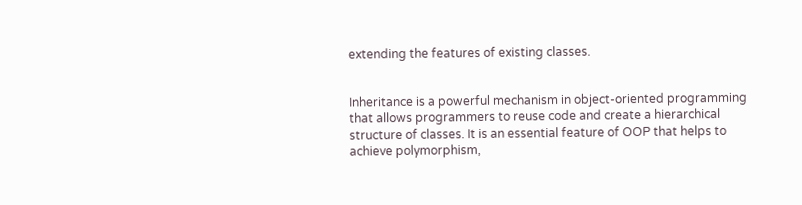extending the features of existing classes.


Inheritance is a powerful mechanism in object-oriented programming that allows programmers to reuse code and create a hierarchical structure of classes. It is an essential feature of OOP that helps to achieve polymorphism,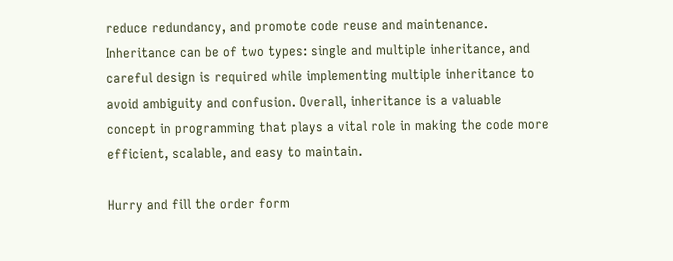reduce redundancy, and promote code reuse and maintenance. Inheritance can be of two types: single and multiple inheritance, and careful design is required while implementing multiple inheritance to avoid ambiguity and confusion. Overall, inheritance is a valuable concept in programming that plays a vital role in making the code more efficient, scalable, and easy to maintain.

Hurry and fill the order form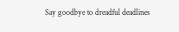Say goodbye to dreadful deadlines